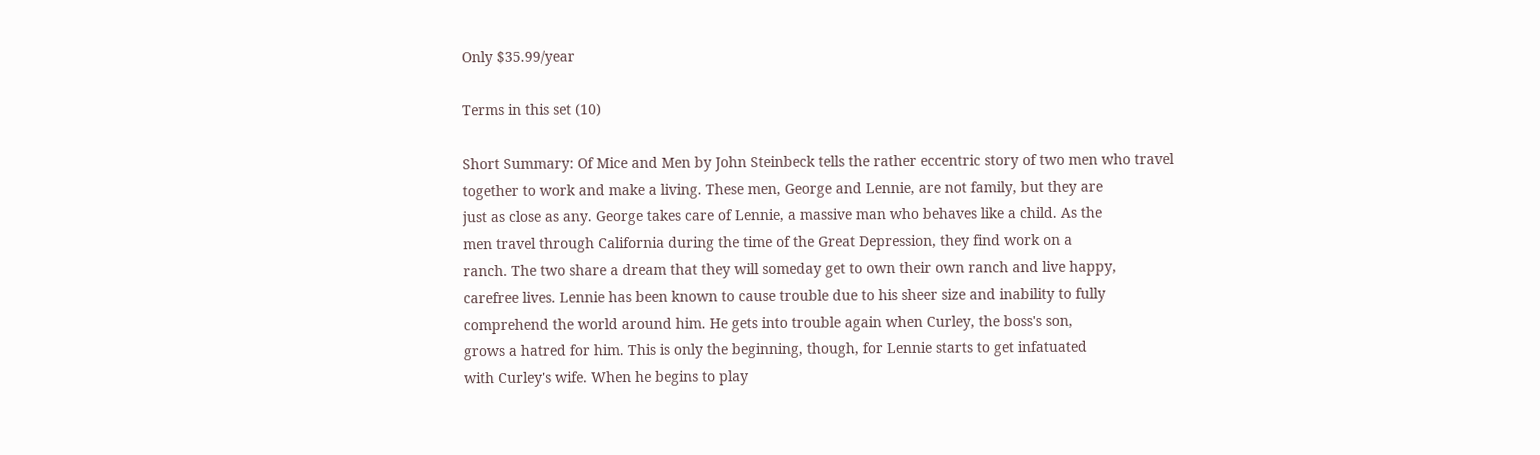Only $35.99/year

Terms in this set (10)

Short Summary: Of Mice and Men by John Steinbeck tells the rather eccentric story of two men who travel
together to work and make a living. These men, George and Lennie, are not family, but they are
just as close as any. George takes care of Lennie, a massive man who behaves like a child. As the
men travel through California during the time of the Great Depression, they find work on a
ranch. The two share a dream that they will someday get to own their own ranch and live happy,
carefree lives. Lennie has been known to cause trouble due to his sheer size and inability to fully
comprehend the world around him. He gets into trouble again when Curley, the boss's son,
grows a hatred for him. This is only the beginning, though, for Lennie starts to get infatuated
with Curley's wife. When he begins to play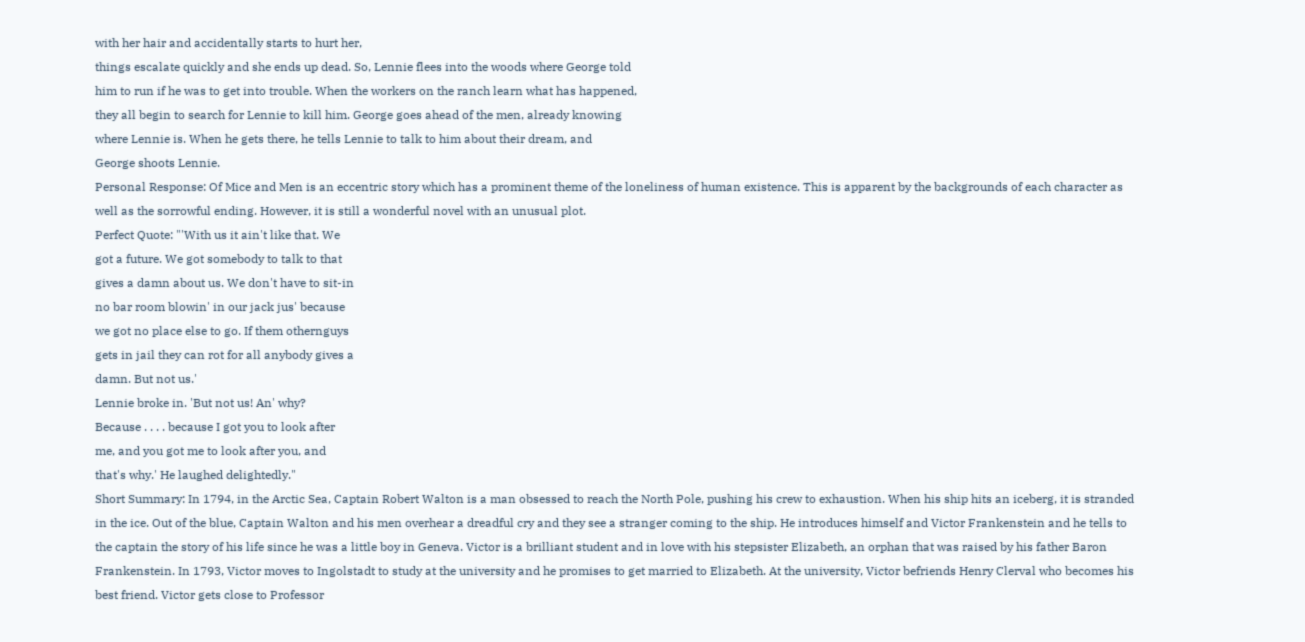with her hair and accidentally starts to hurt her,
things escalate quickly and she ends up dead. So, Lennie flees into the woods where George told
him to run if he was to get into trouble. When the workers on the ranch learn what has happened,
they all begin to search for Lennie to kill him. George goes ahead of the men, already knowing
where Lennie is. When he gets there, he tells Lennie to talk to him about their dream, and
George shoots Lennie.
Personal Response: Of Mice and Men is an eccentric story which has a prominent theme of the loneliness of human existence. This is apparent by the backgrounds of each character as well as the sorrowful ending. However, it is still a wonderful novel with an unusual plot.
Perfect Quote: "'With us it ain't like that. We
got a future. We got somebody to talk to that
gives a damn about us. We don't have to sit-in
no bar room blowin' in our jack jus' because
we got no place else to go. If them othernguys
gets in jail they can rot for all anybody gives a
damn. But not us.'
Lennie broke in. 'But not us! An' why?
Because . . . . because I got you to look after
me, and you got me to look after you, and
that's why.' He laughed delightedly."
Short Summary: In 1794, in the Arctic Sea, Captain Robert Walton is a man obsessed to reach the North Pole, pushing his crew to exhaustion. When his ship hits an iceberg, it is stranded in the ice. Out of the blue, Captain Walton and his men overhear a dreadful cry and they see a stranger coming to the ship. He introduces himself and Victor Frankenstein and he tells to the captain the story of his life since he was a little boy in Geneva. Victor is a brilliant student and in love with his stepsister Elizabeth, an orphan that was raised by his father Baron Frankenstein. In 1793, Victor moves to Ingolstadt to study at the university and he promises to get married to Elizabeth. At the university, Victor befriends Henry Clerval who becomes his best friend. Victor gets close to Professor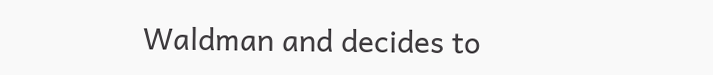Waldman and decides to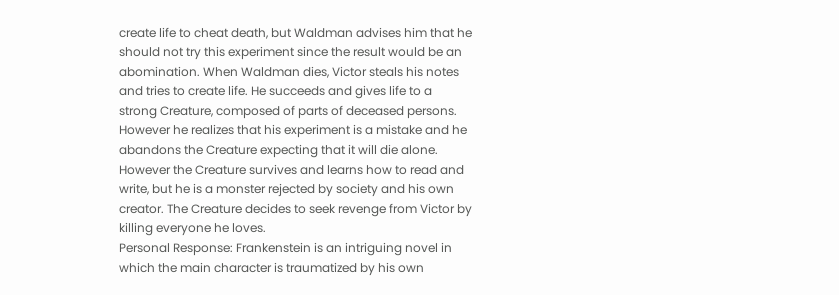create life to cheat death, but Waldman advises him that he should not try this experiment since the result would be an abomination. When Waldman dies, Victor steals his notes and tries to create life. He succeeds and gives life to a strong Creature, composed of parts of deceased persons. However he realizes that his experiment is a mistake and he abandons the Creature expecting that it will die alone. However the Creature survives and learns how to read and write, but he is a monster rejected by society and his own creator. The Creature decides to seek revenge from Victor by killing everyone he loves.
Personal Response: Frankenstein is an intriguing novel in which the main character is traumatized by his own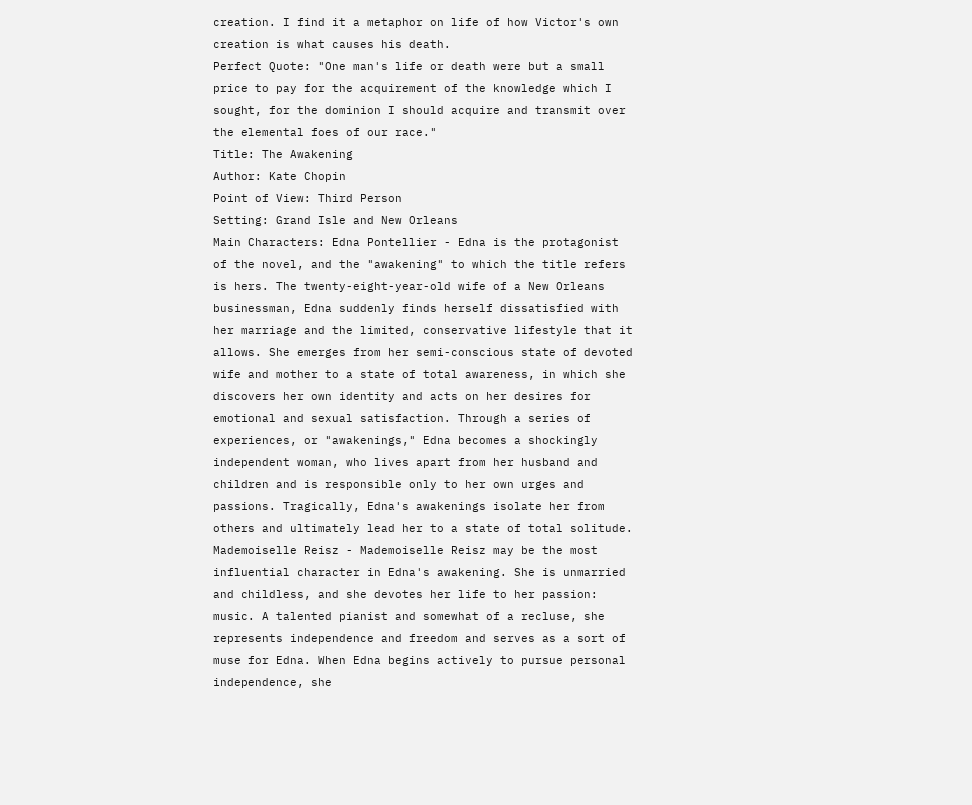creation. I find it a metaphor on life of how Victor's own creation is what causes his death.
Perfect Quote: "One man's life or death were but a small price to pay for the acquirement of the knowledge which I sought, for the dominion I should acquire and transmit over the elemental foes of our race."
Title: The Awakening
Author: Kate Chopin
Point of View: Third Person
Setting: Grand Isle and New Orleans
Main Characters: Edna Pontellier - Edna is the protagonist of the novel, and the "awakening" to which the title refers is hers. The twenty-eight-year-old wife of a New Orleans businessman, Edna suddenly finds herself dissatisfied with her marriage and the limited, conservative lifestyle that it allows. She emerges from her semi-conscious state of devoted wife and mother to a state of total awareness, in which she discovers her own identity and acts on her desires for emotional and sexual satisfaction. Through a series of experiences, or "awakenings," Edna becomes a shockingly independent woman, who lives apart from her husband and children and is responsible only to her own urges and passions. Tragically, Edna's awakenings isolate her from others and ultimately lead her to a state of total solitude.
Mademoiselle Reisz - Mademoiselle Reisz may be the most influential character in Edna's awakening. She is unmarried and childless, and she devotes her life to her passion: music. A talented pianist and somewhat of a recluse, she represents independence and freedom and serves as a sort of muse for Edna. When Edna begins actively to pursue personal independence, she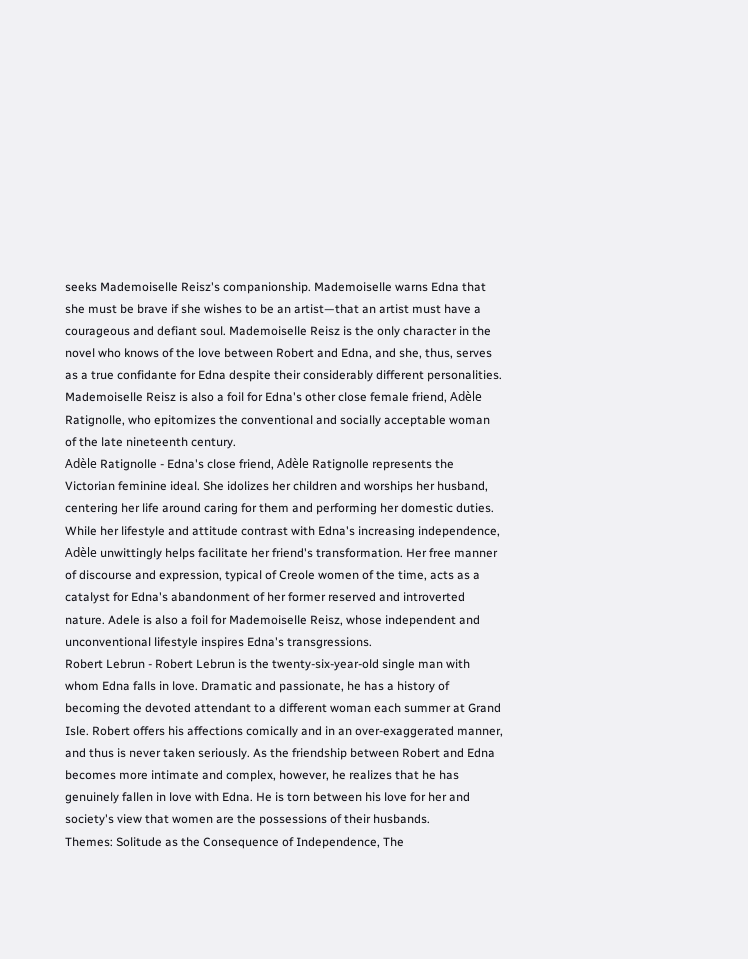seeks Mademoiselle Reisz's companionship. Mademoiselle warns Edna that she must be brave if she wishes to be an artist—that an artist must have a courageous and defiant soul. Mademoiselle Reisz is the only character in the novel who knows of the love between Robert and Edna, and she, thus, serves as a true confidante for Edna despite their considerably different personalities. Mademoiselle Reisz is also a foil for Edna's other close female friend, Adèle Ratignolle, who epitomizes the conventional and socially acceptable woman of the late nineteenth century.
Adèle Ratignolle - Edna's close friend, Adèle Ratignolle represents the Victorian feminine ideal. She idolizes her children and worships her husband, centering her life around caring for them and performing her domestic duties. While her lifestyle and attitude contrast with Edna's increasing independence, Adèle unwittingly helps facilitate her friend's transformation. Her free manner of discourse and expression, typical of Creole women of the time, acts as a catalyst for Edna's abandonment of her former reserved and introverted nature. Adele is also a foil for Mademoiselle Reisz, whose independent and unconventional lifestyle inspires Edna's transgressions.
Robert Lebrun - Robert Lebrun is the twenty-six-year-old single man with whom Edna falls in love. Dramatic and passionate, he has a history of becoming the devoted attendant to a different woman each summer at Grand Isle. Robert offers his affections comically and in an over-exaggerated manner, and thus is never taken seriously. As the friendship between Robert and Edna becomes more intimate and complex, however, he realizes that he has genuinely fallen in love with Edna. He is torn between his love for her and society's view that women are the possessions of their husbands.
Themes: Solitude as the Consequence of Independence, The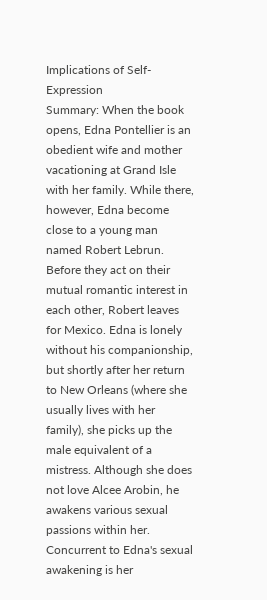Implications of Self-Expression
Summary: When the book opens, Edna Pontellier is an obedient wife and mother vacationing at Grand Isle with her family. While there, however, Edna become close to a young man named Robert Lebrun. Before they act on their mutual romantic interest in each other, Robert leaves for Mexico. Edna is lonely without his companionship, but shortly after her return to New Orleans (where she usually lives with her family), she picks up the male equivalent of a mistress. Although she does not love Alcee Arobin, he awakens various sexual passions within her.
Concurrent to Edna's sexual awakening is her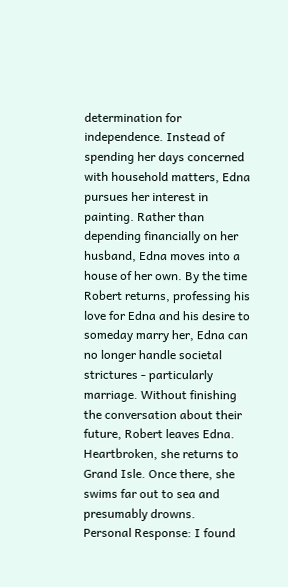determination for independence. Instead of spending her days concerned with household matters, Edna pursues her interest in painting. Rather than depending financially on her husband, Edna moves into a house of her own. By the time Robert returns, professing his love for Edna and his desire to someday marry her, Edna can no longer handle societal strictures - particularly marriage. Without finishing the conversation about their future, Robert leaves Edna. Heartbroken, she returns to Grand Isle. Once there, she swims far out to sea and presumably drowns.
Personal Response: I found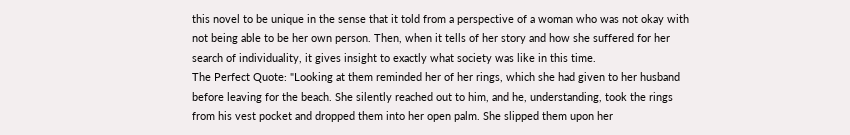this novel to be unique in the sense that it told from a perspective of a woman who was not okay with not being able to be her own person. Then, when it tells of her story and how she suffered for her search of individuality, it gives insight to exactly what society was like in this time.
The Perfect Quote: "Looking at them reminded her of her rings, which she had given to her husband before leaving for the beach. She silently reached out to him, and he, understanding, took the rings from his vest pocket and dropped them into her open palm. She slipped them upon her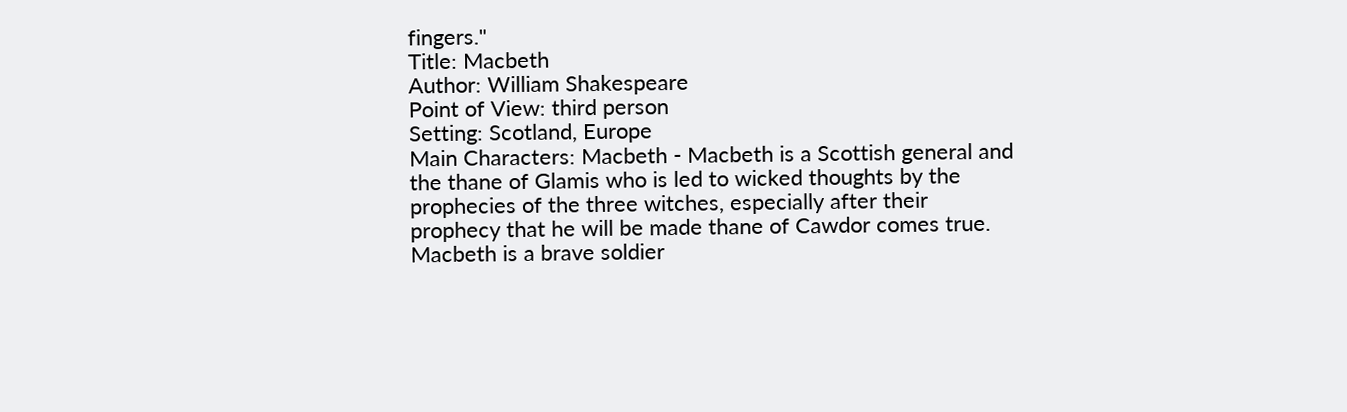fingers."
Title: Macbeth
Author: William Shakespeare
Point of View: third person
Setting: Scotland, Europe
Main Characters: Macbeth - Macbeth is a Scottish general and the thane of Glamis who is led to wicked thoughts by the prophecies of the three witches, especially after their prophecy that he will be made thane of Cawdor comes true. Macbeth is a brave soldier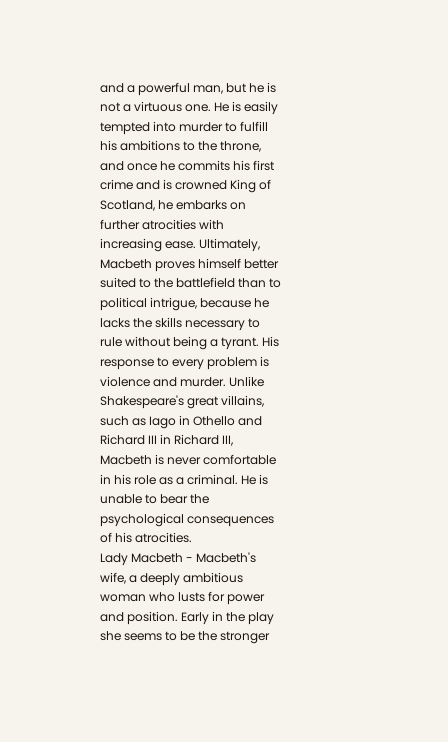and a powerful man, but he is not a virtuous one. He is easily tempted into murder to fulfill his ambitions to the throne, and once he commits his first crime and is crowned King of Scotland, he embarks on further atrocities with increasing ease. Ultimately, Macbeth proves himself better suited to the battlefield than to political intrigue, because he lacks the skills necessary to rule without being a tyrant. His response to every problem is violence and murder. Unlike Shakespeare's great villains, such as Iago in Othello and Richard III in Richard III, Macbeth is never comfortable in his role as a criminal. He is unable to bear the psychological consequences of his atrocities.
Lady Macbeth - Macbeth's wife, a deeply ambitious woman who lusts for power and position. Early in the play she seems to be the stronger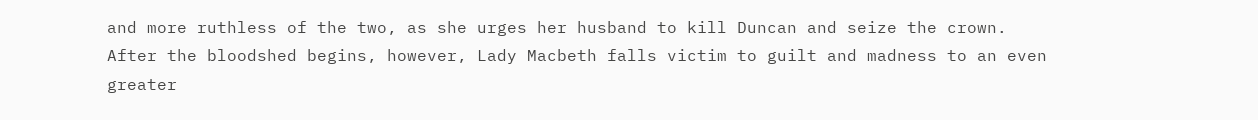and more ruthless of the two, as she urges her husband to kill Duncan and seize the crown. After the bloodshed begins, however, Lady Macbeth falls victim to guilt and madness to an even greater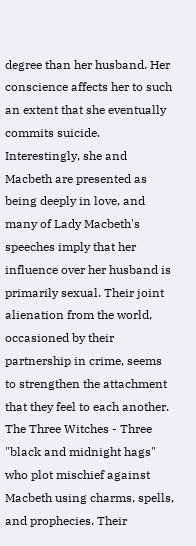degree than her husband. Her conscience affects her to such an extent that she eventually commits suicide. Interestingly, she and Macbeth are presented as being deeply in love, and many of Lady Macbeth's speeches imply that her influence over her husband is primarily sexual. Their joint alienation from the world, occasioned by their partnership in crime, seems to strengthen the attachment that they feel to each another.
The Three Witches - Three "black and midnight hags" who plot mischief against Macbeth using charms, spells, and prophecies. Their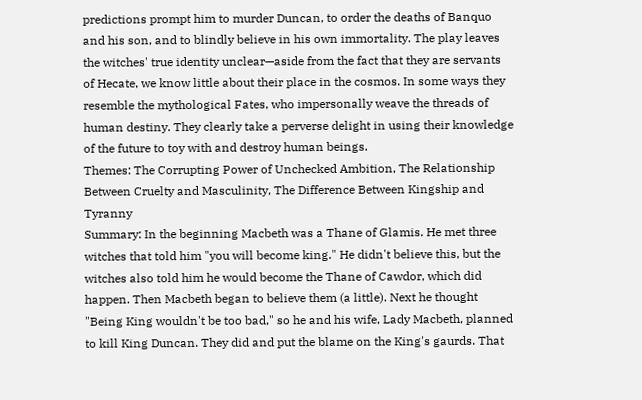predictions prompt him to murder Duncan, to order the deaths of Banquo and his son, and to blindly believe in his own immortality. The play leaves the witches' true identity unclear—aside from the fact that they are servants of Hecate, we know little about their place in the cosmos. In some ways they resemble the mythological Fates, who impersonally weave the threads of human destiny. They clearly take a perverse delight in using their knowledge of the future to toy with and destroy human beings.
Themes: The Corrupting Power of Unchecked Ambition, The Relationship Between Cruelty and Masculinity, The Difference Between Kingship and Tyranny
Summary: In the beginning Macbeth was a Thane of Glamis. He met three witches that told him "you will become king." He didn't believe this, but the witches also told him he would become the Thane of Cawdor, which did happen. Then Macbeth began to believe them (a little). Next he thought "Being King wouldn't be too bad," so he and his wife, Lady Macbeth, planned to kill King Duncan. They did and put the blame on the King's gaurds. That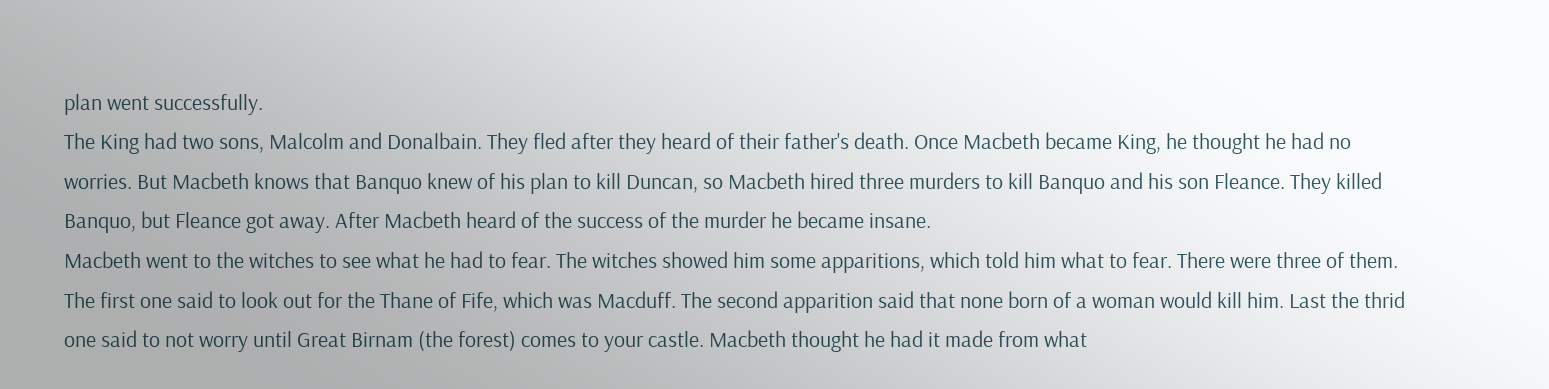plan went successfully.
The King had two sons, Malcolm and Donalbain. They fled after they heard of their father's death. Once Macbeth became King, he thought he had no worries. But Macbeth knows that Banquo knew of his plan to kill Duncan, so Macbeth hired three murders to kill Banquo and his son Fleance. They killed Banquo, but Fleance got away. After Macbeth heard of the success of the murder he became insane.
Macbeth went to the witches to see what he had to fear. The witches showed him some apparitions, which told him what to fear. There were three of them. The first one said to look out for the Thane of Fife, which was Macduff. The second apparition said that none born of a woman would kill him. Last the thrid one said to not worry until Great Birnam (the forest) comes to your castle. Macbeth thought he had it made from what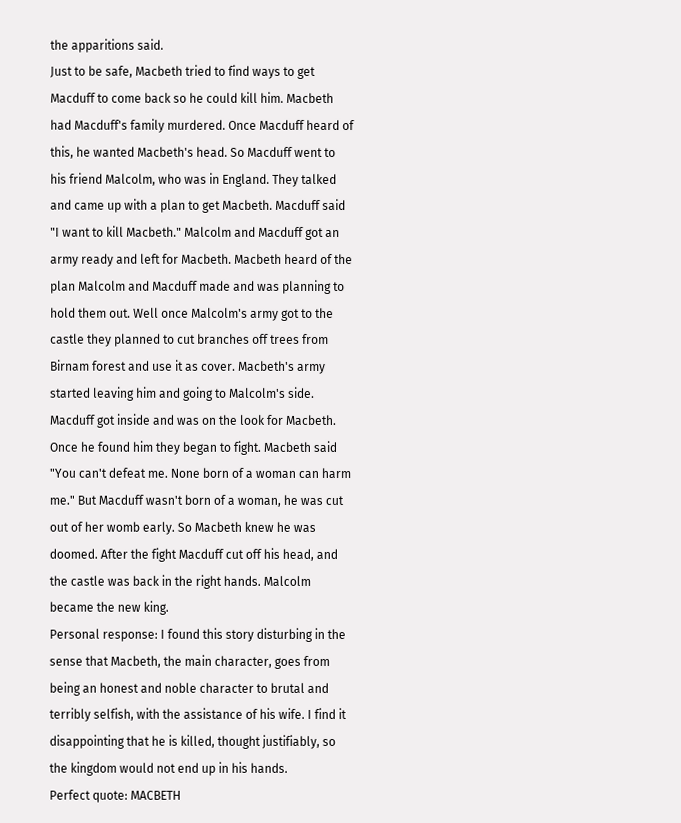the apparitions said.
Just to be safe, Macbeth tried to find ways to get Macduff to come back so he could kill him. Macbeth had Macduff's family murdered. Once Macduff heard of this, he wanted Macbeth's head. So Macduff went to his friend Malcolm, who was in England. They talked and came up with a plan to get Macbeth. Macduff said "I want to kill Macbeth." Malcolm and Macduff got an army ready and left for Macbeth. Macbeth heard of the plan Malcolm and Macduff made and was planning to hold them out. Well once Malcolm's army got to the castle they planned to cut branches off trees from Birnam forest and use it as cover. Macbeth's army started leaving him and going to Malcolm's side.
Macduff got inside and was on the look for Macbeth. Once he found him they began to fight. Macbeth said "You can't defeat me. None born of a woman can harm me." But Macduff wasn't born of a woman, he was cut out of her womb early. So Macbeth knew he was doomed. After the fight Macduff cut off his head, and the castle was back in the right hands. Malcolm became the new king.
Personal response: I found this story disturbing in the sense that Macbeth, the main character, goes from being an honest and noble character to brutal and terribly selfish, with the assistance of his wife. I find it disappointing that he is killed, thought justifiably, so the kingdom would not end up in his hands.
Perfect quote: MACBETH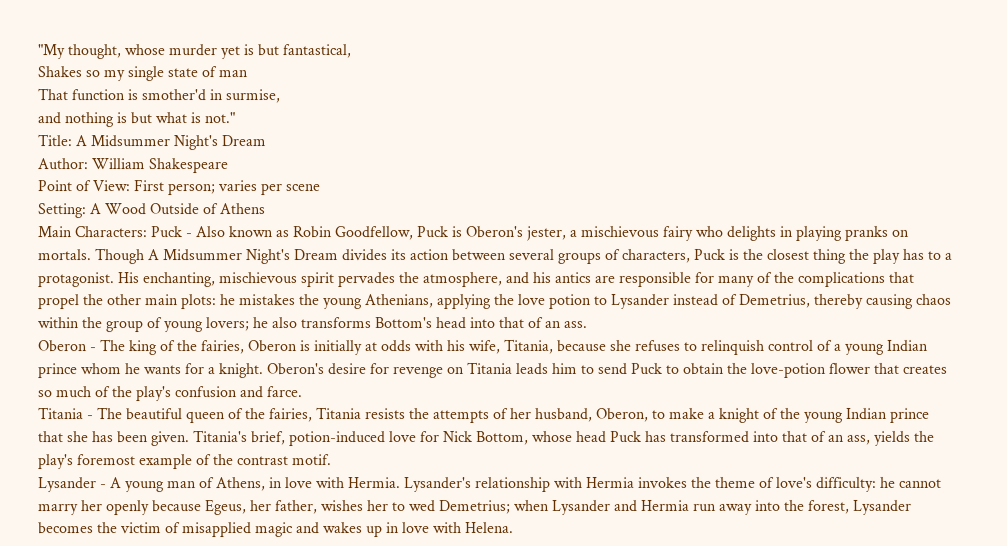"My thought, whose murder yet is but fantastical,
Shakes so my single state of man
That function is smother'd in surmise,
and nothing is but what is not."
Title: A Midsummer Night's Dream
Author: William Shakespeare
Point of View: First person; varies per scene
Setting: A Wood Outside of Athens
Main Characters: Puck - Also known as Robin Goodfellow, Puck is Oberon's jester, a mischievous fairy who delights in playing pranks on mortals. Though A Midsummer Night's Dream divides its action between several groups of characters, Puck is the closest thing the play has to a protagonist. His enchanting, mischievous spirit pervades the atmosphere, and his antics are responsible for many of the complications that propel the other main plots: he mistakes the young Athenians, applying the love potion to Lysander instead of Demetrius, thereby causing chaos within the group of young lovers; he also transforms Bottom's head into that of an ass.
Oberon - The king of the fairies, Oberon is initially at odds with his wife, Titania, because she refuses to relinquish control of a young Indian prince whom he wants for a knight. Oberon's desire for revenge on Titania leads him to send Puck to obtain the love-potion flower that creates so much of the play's confusion and farce.
Titania - The beautiful queen of the fairies, Titania resists the attempts of her husband, Oberon, to make a knight of the young Indian prince that she has been given. Titania's brief, potion-induced love for Nick Bottom, whose head Puck has transformed into that of an ass, yields the play's foremost example of the contrast motif.
Lysander - A young man of Athens, in love with Hermia. Lysander's relationship with Hermia invokes the theme of love's difficulty: he cannot marry her openly because Egeus, her father, wishes her to wed Demetrius; when Lysander and Hermia run away into the forest, Lysander becomes the victim of misapplied magic and wakes up in love with Helena.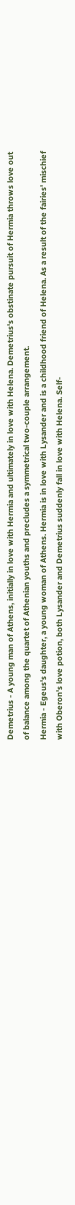Demetrius - A young man of Athens, initially in love with Hermia and ultimately in love with Helena. Demetrius's obstinate pursuit of Hermia throws love out of balance among the quartet of Athenian youths and precludes a symmetrical two-couple arrangement.
Hermia - Egeus's daughter, a young woman of Athens. Hermia is in love with Lysander and is a childhood friend of Helena. As a result of the fairies' mischief with Oberon's love potion, both Lysander and Demetrius suddenly fall in love with Helena. Self-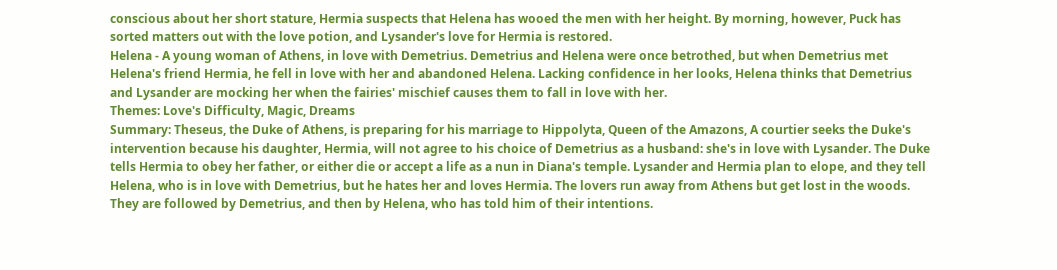conscious about her short stature, Hermia suspects that Helena has wooed the men with her height. By morning, however, Puck has sorted matters out with the love potion, and Lysander's love for Hermia is restored.
Helena - A young woman of Athens, in love with Demetrius. Demetrius and Helena were once betrothed, but when Demetrius met Helena's friend Hermia, he fell in love with her and abandoned Helena. Lacking confidence in her looks, Helena thinks that Demetrius and Lysander are mocking her when the fairies' mischief causes them to fall in love with her.
Themes: Love's Difficulty, Magic, Dreams
Summary: Theseus, the Duke of Athens, is preparing for his marriage to Hippolyta, Queen of the Amazons, A courtier seeks the Duke's intervention because his daughter, Hermia, will not agree to his choice of Demetrius as a husband: she's in love with Lysander. The Duke tells Hermia to obey her father, or either die or accept a life as a nun in Diana's temple. Lysander and Hermia plan to elope, and they tell Helena, who is in love with Demetrius, but he hates her and loves Hermia. The lovers run away from Athens but get lost in the woods. They are followed by Demetrius, and then by Helena, who has told him of their intentions.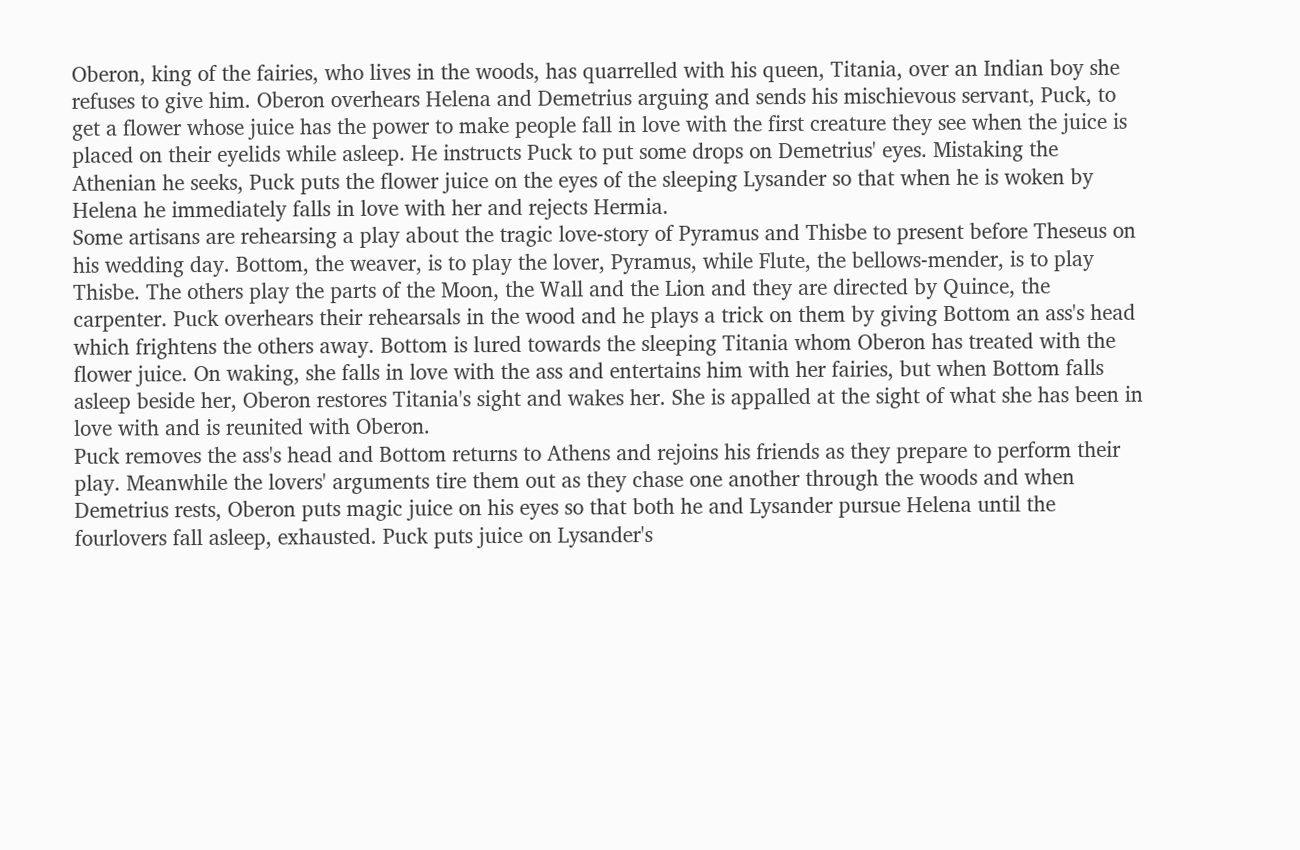Oberon, king of the fairies, who lives in the woods, has quarrelled with his queen, Titania, over an Indian boy she refuses to give him. Oberon overhears Helena and Demetrius arguing and sends his mischievous servant, Puck, to get a flower whose juice has the power to make people fall in love with the first creature they see when the juice is placed on their eyelids while asleep. He instructs Puck to put some drops on Demetrius' eyes. Mistaking the Athenian he seeks, Puck puts the flower juice on the eyes of the sleeping Lysander so that when he is woken by Helena he immediately falls in love with her and rejects Hermia.
Some artisans are rehearsing a play about the tragic love-story of Pyramus and Thisbe to present before Theseus on his wedding day. Bottom, the weaver, is to play the lover, Pyramus, while Flute, the bellows-mender, is to play Thisbe. The others play the parts of the Moon, the Wall and the Lion and they are directed by Quince, the carpenter. Puck overhears their rehearsals in the wood and he plays a trick on them by giving Bottom an ass's head which frightens the others away. Bottom is lured towards the sleeping Titania whom Oberon has treated with the flower juice. On waking, she falls in love with the ass and entertains him with her fairies, but when Bottom falls asleep beside her, Oberon restores Titania's sight and wakes her. She is appalled at the sight of what she has been in love with and is reunited with Oberon.
Puck removes the ass's head and Bottom returns to Athens and rejoins his friends as they prepare to perform their play. Meanwhile the lovers' arguments tire them out as they chase one another through the woods and when Demetrius rests, Oberon puts magic juice on his eyes so that both he and Lysander pursue Helena until the fourlovers fall asleep, exhausted. Puck puts juice on Lysander's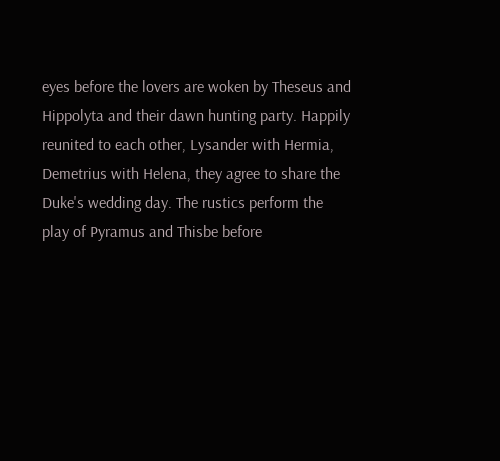eyes before the lovers are woken by Theseus and Hippolyta and their dawn hunting party. Happily reunited to each other, Lysander with Hermia, Demetrius with Helena, they agree to share the Duke's wedding day. The rustics perform the play of Pyramus and Thisbe before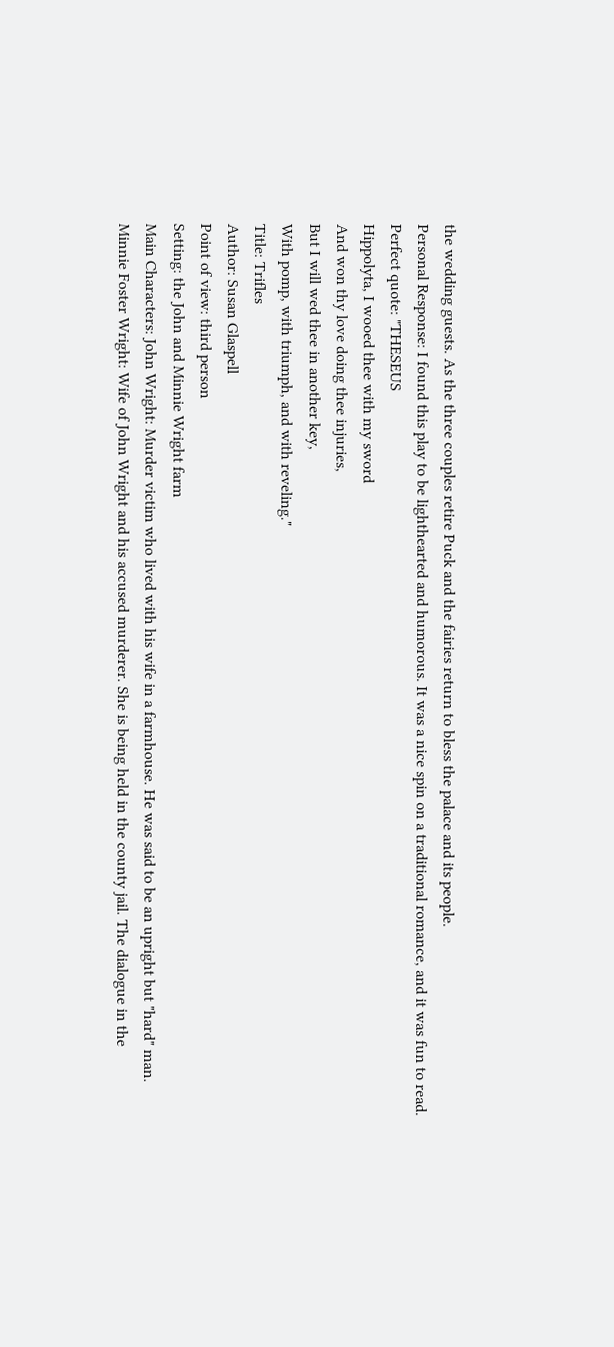the wedding guests. As the three couples retire Puck and the fairies return to bless the palace and its people.
Personal Response: I found this play to be lighthearted and humorous. It was a nice spin on a traditional romance, and it was fun to read.
Perfect quote: "THESEUS
Hippolyta, I wooed thee with my sword
And won thy love doing thee injuries,
But I will wed thee in another key,
With pomp, with triumph, and with reveling."
Title: Trifles
Author: Susan Glaspell
Point of view: third person
Setting: the John and Minnie Wright farm
Main Characters: John Wright: Murder victim who lived with his wife in a farmhouse. He was said to be an upright but "hard" man.
Minnie Foster Wright: Wife of John Wright and his accused murderer. She is being held in the county jail. The dialogue in the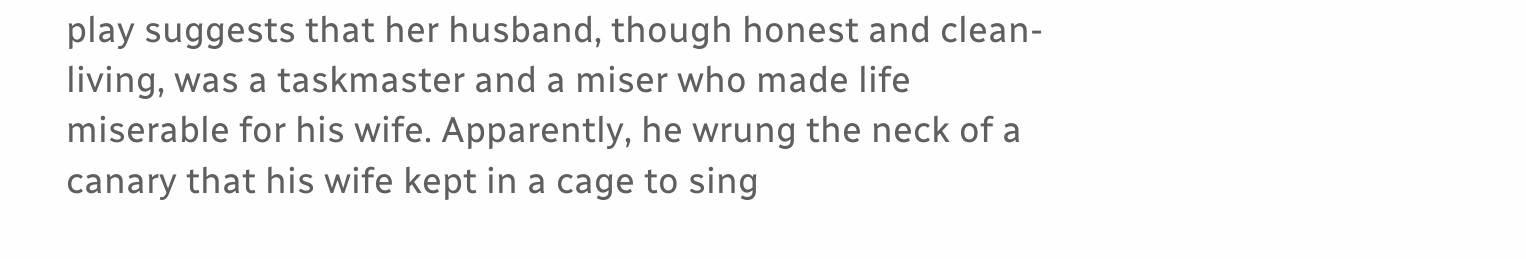play suggests that her husband, though honest and clean-living, was a taskmaster and a miser who made life miserable for his wife. Apparently, he wrung the neck of a canary that his wife kept in a cage to sing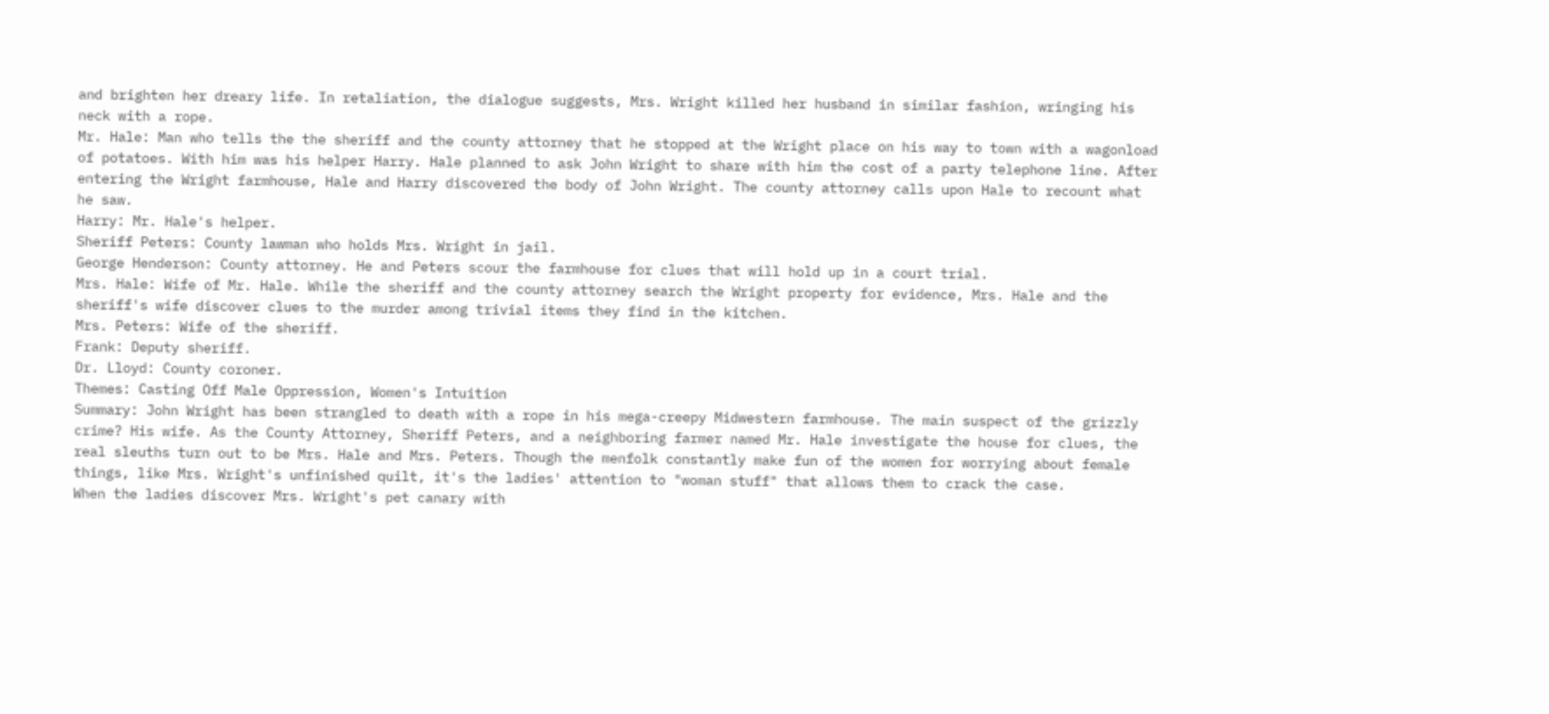and brighten her dreary life. In retaliation, the dialogue suggests, Mrs. Wright killed her husband in similar fashion, wringing his neck with a rope.
Mr. Hale: Man who tells the the sheriff and the county attorney that he stopped at the Wright place on his way to town with a wagonload of potatoes. With him was his helper Harry. Hale planned to ask John Wright to share with him the cost of a party telephone line. After entering the Wright farmhouse, Hale and Harry discovered the body of John Wright. The county attorney calls upon Hale to recount what he saw.
Harry: Mr. Hale's helper.
Sheriff Peters: County lawman who holds Mrs. Wright in jail.
George Henderson: County attorney. He and Peters scour the farmhouse for clues that will hold up in a court trial.
Mrs. Hale: Wife of Mr. Hale. While the sheriff and the county attorney search the Wright property for evidence, Mrs. Hale and the sheriff's wife discover clues to the murder among trivial items they find in the kitchen.
Mrs. Peters: Wife of the sheriff.
Frank: Deputy sheriff.
Dr. Lloyd: County coroner.
Themes: Casting Off Male Oppression, Women's Intuition
Summary: John Wright has been strangled to death with a rope in his mega-creepy Midwestern farmhouse. The main suspect of the grizzly crime? His wife. As the County Attorney, Sheriff Peters, and a neighboring farmer named Mr. Hale investigate the house for clues, the real sleuths turn out to be Mrs. Hale and Mrs. Peters. Though the menfolk constantly make fun of the women for worrying about female things, like Mrs. Wright's unfinished quilt, it's the ladies' attention to "woman stuff" that allows them to crack the case.
When the ladies discover Mrs. Wright's pet canary with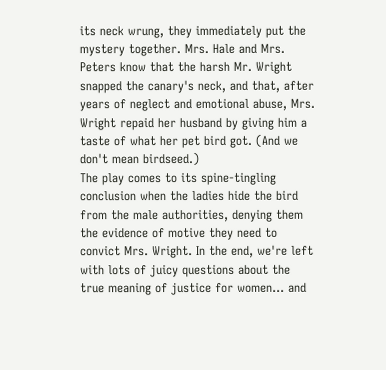its neck wrung, they immediately put the mystery together. Mrs. Hale and Mrs. Peters know that the harsh Mr. Wright snapped the canary's neck, and that, after years of neglect and emotional abuse, Mrs. Wright repaid her husband by giving him a taste of what her pet bird got. (And we don't mean birdseed.)
The play comes to its spine-tingling conclusion when the ladies hide the bird from the male authorities, denying them the evidence of motive they need to convict Mrs. Wright. In the end, we're left with lots of juicy questions about the true meaning of justice for women... and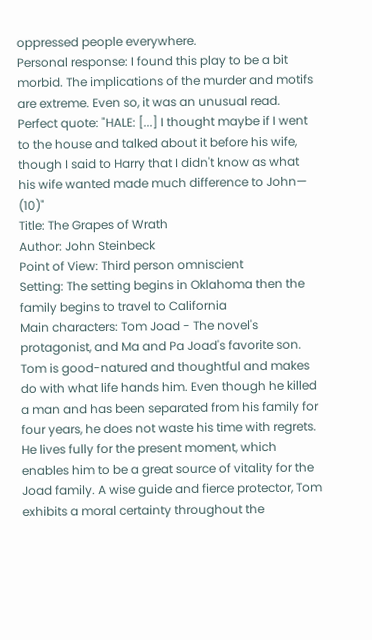oppressed people everywhere.
Personal response: I found this play to be a bit morbid. The implications of the murder and motifs are extreme. Even so, it was an unusual read.
Perfect quote: "HALE: [...] I thought maybe if I went to the house and talked about it before his wife, though I said to Harry that I didn't know as what his wife wanted made much difference to John— (10)"
Title: The Grapes of Wrath
Author: John Steinbeck
Point of View: Third person omniscient
Setting: The setting begins in Oklahoma then the family begins to travel to California
Main characters: Tom Joad - The novel's protagonist, and Ma and Pa Joad's favorite son. Tom is good-natured and thoughtful and makes do with what life hands him. Even though he killed a man and has been separated from his family for four years, he does not waste his time with regrets. He lives fully for the present moment, which enables him to be a great source of vitality for the Joad family. A wise guide and fierce protector, Tom exhibits a moral certainty throughout the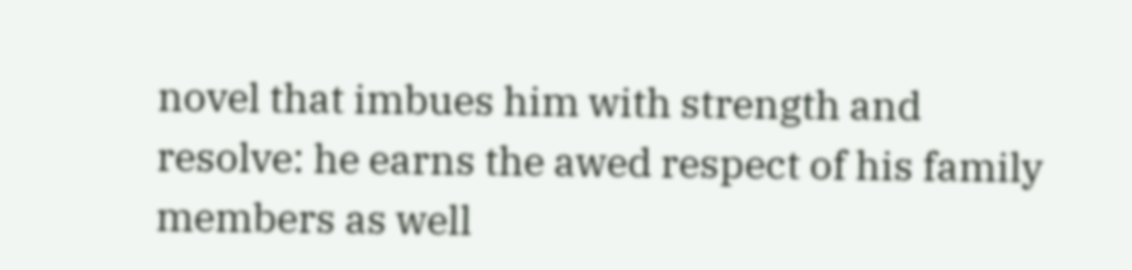novel that imbues him with strength and resolve: he earns the awed respect of his family members as well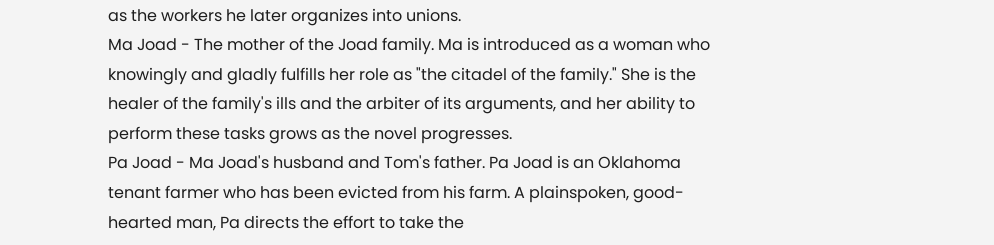as the workers he later organizes into unions.
Ma Joad - The mother of the Joad family. Ma is introduced as a woman who knowingly and gladly fulfills her role as "the citadel of the family." She is the healer of the family's ills and the arbiter of its arguments, and her ability to perform these tasks grows as the novel progresses.
Pa Joad - Ma Joad's husband and Tom's father. Pa Joad is an Oklahoma tenant farmer who has been evicted from his farm. A plainspoken, good-hearted man, Pa directs the effort to take the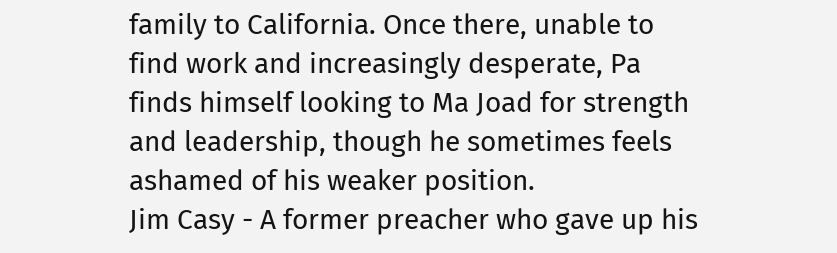family to California. Once there, unable to find work and increasingly desperate, Pa finds himself looking to Ma Joad for strength and leadership, though he sometimes feels ashamed of his weaker position.
Jim Casy - A former preacher who gave up his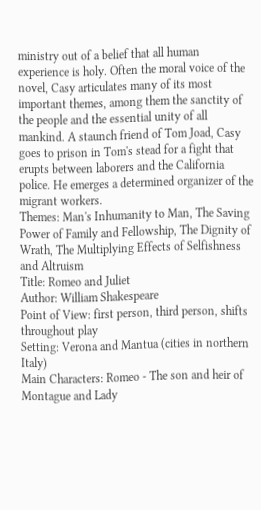ministry out of a belief that all human experience is holy. Often the moral voice of the novel, Casy articulates many of its most important themes, among them the sanctity of the people and the essential unity of all mankind. A staunch friend of Tom Joad, Casy goes to prison in Tom's stead for a fight that erupts between laborers and the California police. He emerges a determined organizer of the migrant workers.
Themes: Man's Inhumanity to Man, The Saving Power of Family and Fellowship, The Dignity of Wrath, The Multiplying Effects of Selfishness and Altruism
Title: Romeo and Juliet
Author: William Shakespeare
Point of View: first person, third person, shifts throughout play
Setting: Verona and Mantua (cities in northern Italy)
Main Characters: Romeo - The son and heir of Montague and Lady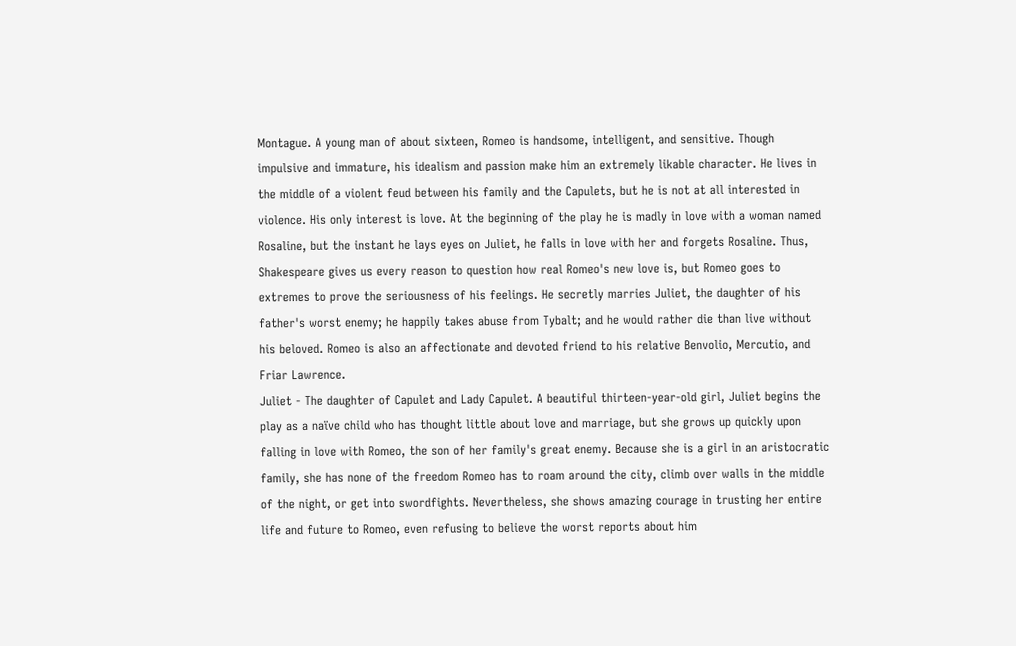Montague. A young man of about sixteen, Romeo is handsome, intelligent, and sensitive. Though impulsive and immature, his idealism and passion make him an extremely likable character. He lives in the middle of a violent feud between his family and the Capulets, but he is not at all interested in violence. His only interest is love. At the beginning of the play he is madly in love with a woman named Rosaline, but the instant he lays eyes on Juliet, he falls in love with her and forgets Rosaline. Thus, Shakespeare gives us every reason to question how real Romeo's new love is, but Romeo goes to extremes to prove the seriousness of his feelings. He secretly marries Juliet, the daughter of his father's worst enemy; he happily takes abuse from Tybalt; and he would rather die than live without his beloved. Romeo is also an affectionate and devoted friend to his relative Benvolio, Mercutio, and Friar Lawrence.
Juliet - The daughter of Capulet and Lady Capulet. A beautiful thirteen-year-old girl, Juliet begins the play as a naïve child who has thought little about love and marriage, but she grows up quickly upon falling in love with Romeo, the son of her family's great enemy. Because she is a girl in an aristocratic family, she has none of the freedom Romeo has to roam around the city, climb over walls in the middle of the night, or get into swordfights. Nevertheless, she shows amazing courage in trusting her entire life and future to Romeo, even refusing to believe the worst reports about him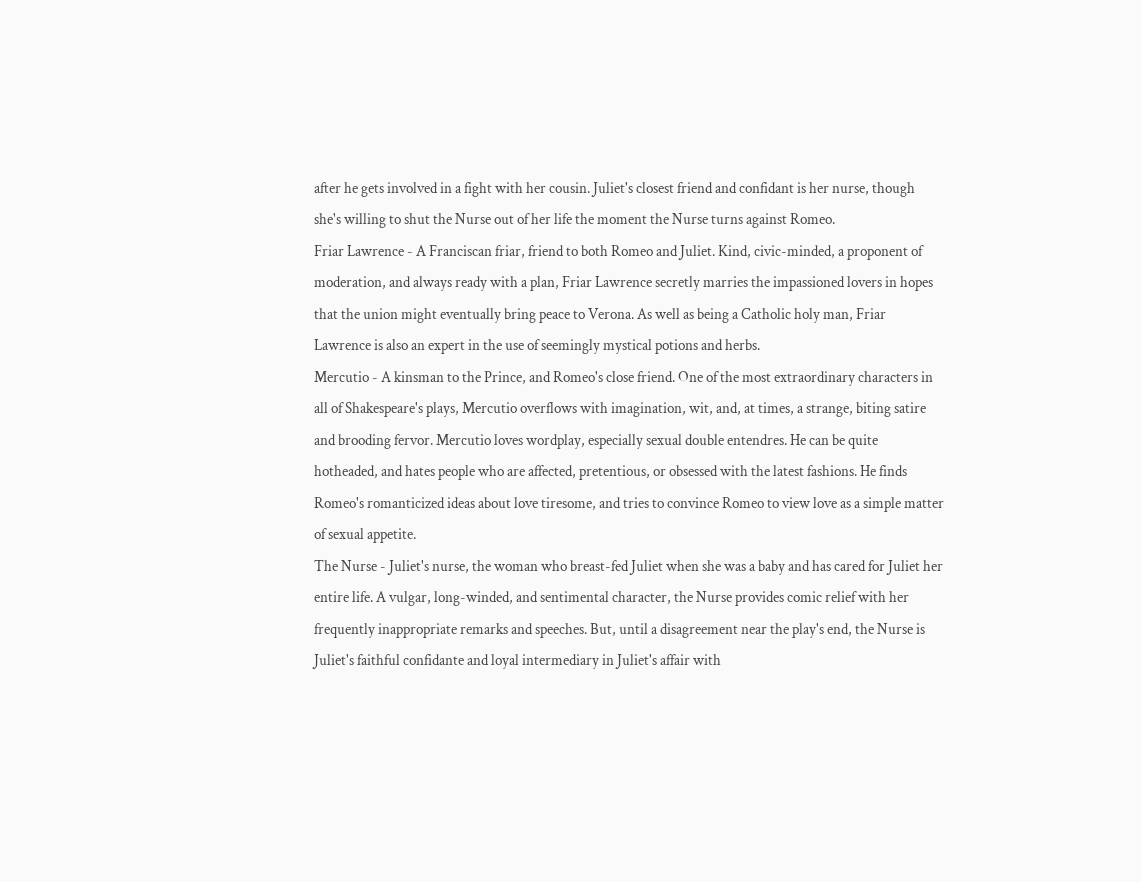after he gets involved in a fight with her cousin. Juliet's closest friend and confidant is her nurse, though she's willing to shut the Nurse out of her life the moment the Nurse turns against Romeo.
Friar Lawrence - A Franciscan friar, friend to both Romeo and Juliet. Kind, civic-minded, a proponent of moderation, and always ready with a plan, Friar Lawrence secretly marries the impassioned lovers in hopes that the union might eventually bring peace to Verona. As well as being a Catholic holy man, Friar Lawrence is also an expert in the use of seemingly mystical potions and herbs.
Mercutio - A kinsman to the Prince, and Romeo's close friend. One of the most extraordinary characters in all of Shakespeare's plays, Mercutio overflows with imagination, wit, and, at times, a strange, biting satire and brooding fervor. Mercutio loves wordplay, especially sexual double entendres. He can be quite hotheaded, and hates people who are affected, pretentious, or obsessed with the latest fashions. He finds Romeo's romanticized ideas about love tiresome, and tries to convince Romeo to view love as a simple matter of sexual appetite.
The Nurse - Juliet's nurse, the woman who breast-fed Juliet when she was a baby and has cared for Juliet her entire life. A vulgar, long-winded, and sentimental character, the Nurse provides comic relief with her frequently inappropriate remarks and speeches. But, until a disagreement near the play's end, the Nurse is Juliet's faithful confidante and loyal intermediary in Juliet's affair with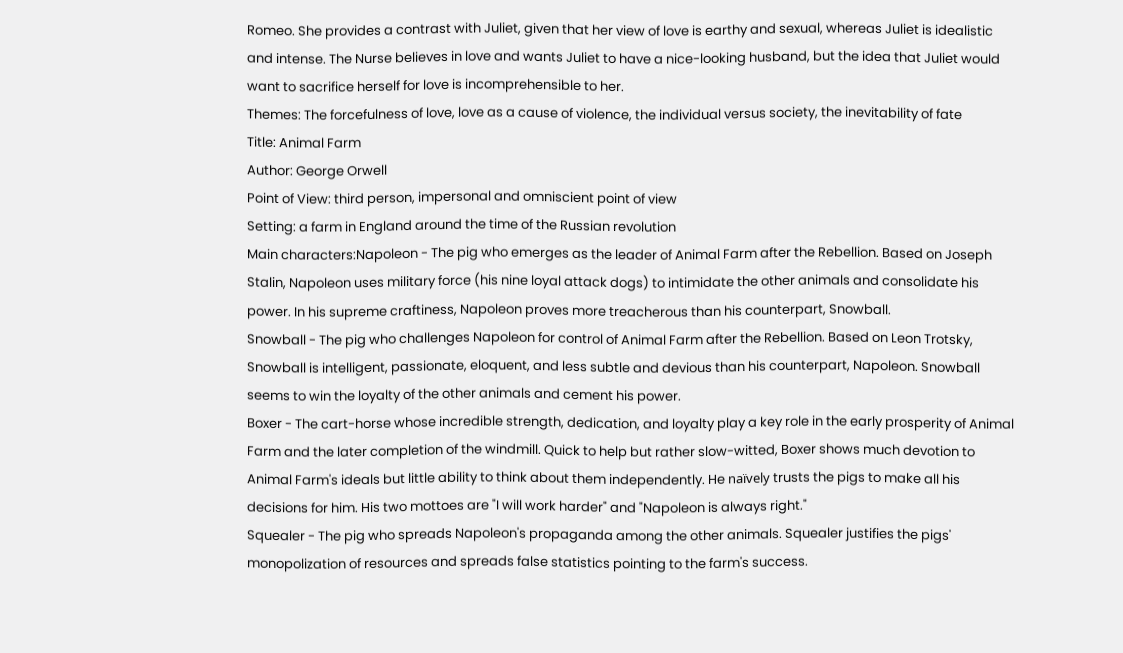Romeo. She provides a contrast with Juliet, given that her view of love is earthy and sexual, whereas Juliet is idealistic and intense. The Nurse believes in love and wants Juliet to have a nice-looking husband, but the idea that Juliet would want to sacrifice herself for love is incomprehensible to her.
Themes: The forcefulness of love, love as a cause of violence, the individual versus society, the inevitability of fate
Title: Animal Farm
Author: George Orwell
Point of View: third person, impersonal and omniscient point of view
Setting: a farm in England around the time of the Russian revolution
Main characters:Napoleon - The pig who emerges as the leader of Animal Farm after the Rebellion. Based on Joseph Stalin, Napoleon uses military force (his nine loyal attack dogs) to intimidate the other animals and consolidate his power. In his supreme craftiness, Napoleon proves more treacherous than his counterpart, Snowball.
Snowball - The pig who challenges Napoleon for control of Animal Farm after the Rebellion. Based on Leon Trotsky, Snowball is intelligent, passionate, eloquent, and less subtle and devious than his counterpart, Napoleon. Snowball seems to win the loyalty of the other animals and cement his power.
Boxer - The cart-horse whose incredible strength, dedication, and loyalty play a key role in the early prosperity of Animal Farm and the later completion of the windmill. Quick to help but rather slow-witted, Boxer shows much devotion to Animal Farm's ideals but little ability to think about them independently. He naïvely trusts the pigs to make all his decisions for him. His two mottoes are "I will work harder" and "Napoleon is always right."
Squealer - The pig who spreads Napoleon's propaganda among the other animals. Squealer justifies the pigs' monopolization of resources and spreads false statistics pointing to the farm's success.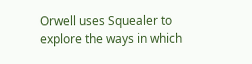Orwell uses Squealer to explore the ways in which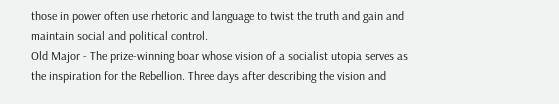those in power often use rhetoric and language to twist the truth and gain and maintain social and political control.
Old Major - The prize-winning boar whose vision of a socialist utopia serves as the inspiration for the Rebellion. Three days after describing the vision and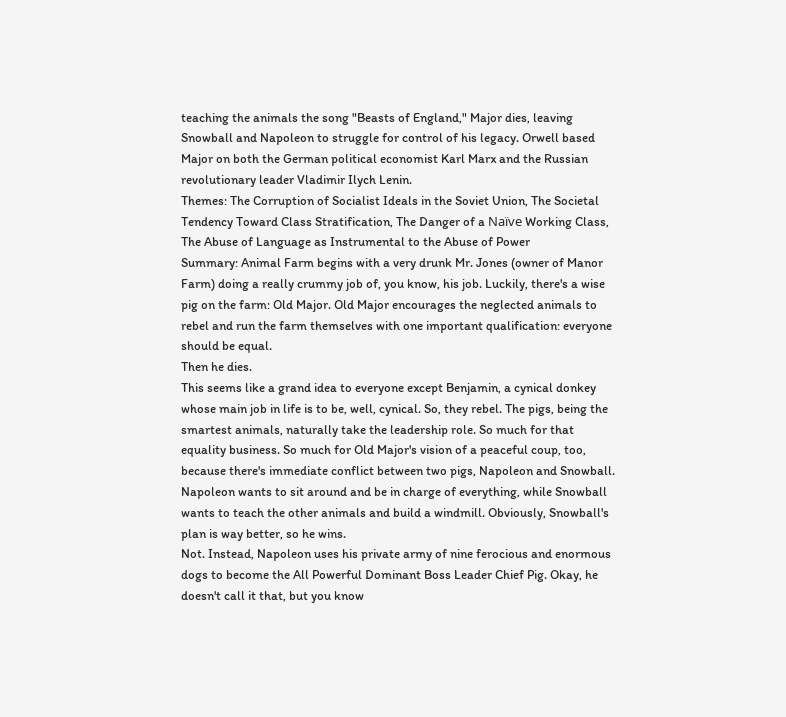teaching the animals the song "Beasts of England," Major dies, leaving Snowball and Napoleon to struggle for control of his legacy. Orwell based Major on both the German political economist Karl Marx and the Russian revolutionary leader Vladimir Ilych Lenin.
Themes: The Corruption of Socialist Ideals in the Soviet Union, The Societal Tendency Toward Class Stratification, The Danger of a Naïve Working Class, The Abuse of Language as Instrumental to the Abuse of Power
Summary: Animal Farm begins with a very drunk Mr. Jones (owner of Manor Farm) doing a really crummy job of, you know, his job. Luckily, there's a wise pig on the farm: Old Major. Old Major encourages the neglected animals to rebel and run the farm themselves with one important qualification: everyone should be equal.
Then he dies.
This seems like a grand idea to everyone except Benjamin, a cynical donkey whose main job in life is to be, well, cynical. So, they rebel. The pigs, being the smartest animals, naturally take the leadership role. So much for that equality business. So much for Old Major's vision of a peaceful coup, too, because there's immediate conflict between two pigs, Napoleon and Snowball. Napoleon wants to sit around and be in charge of everything, while Snowball wants to teach the other animals and build a windmill. Obviously, Snowball's plan is way better, so he wins.
Not. Instead, Napoleon uses his private army of nine ferocious and enormous dogs to become the All Powerful Dominant Boss Leader Chief Pig. Okay, he doesn't call it that, but you know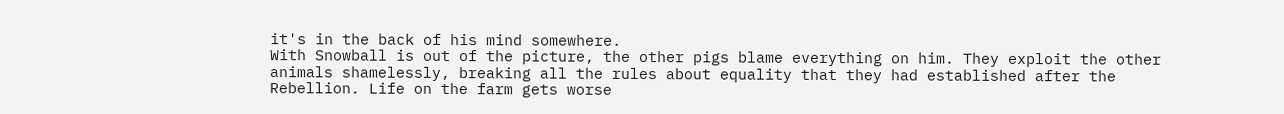it's in the back of his mind somewhere.
With Snowball is out of the picture, the other pigs blame everything on him. They exploit the other animals shamelessly, breaking all the rules about equality that they had established after the Rebellion. Life on the farm gets worse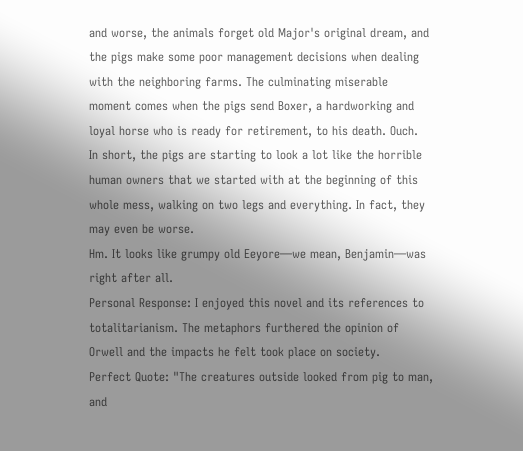and worse, the animals forget old Major's original dream, and the pigs make some poor management decisions when dealing with the neighboring farms. The culminating miserable moment comes when the pigs send Boxer, a hardworking and loyal horse who is ready for retirement, to his death. Ouch.
In short, the pigs are starting to look a lot like the horrible human owners that we started with at the beginning of this whole mess, walking on two legs and everything. In fact, they may even be worse.
Hm. It looks like grumpy old Eeyore—we mean, Benjamin—was right after all.
Personal Response: I enjoyed this novel and its references to totalitarianism. The metaphors furthered the opinion of Orwell and the impacts he felt took place on society.
Perfect Quote: "The creatures outside looked from pig to man, and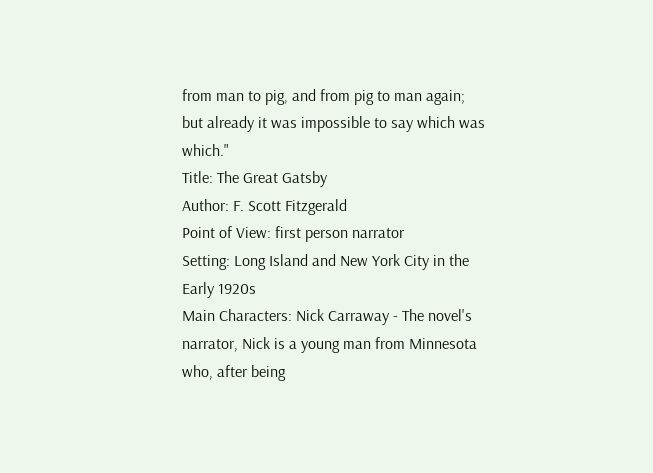from man to pig, and from pig to man again; but already it was impossible to say which was which."
Title: The Great Gatsby
Author: F. Scott Fitzgerald
Point of View: first person narrator
Setting: Long Island and New York City in the Early 1920s
Main Characters: Nick Carraway - The novel's narrator, Nick is a young man from Minnesota who, after being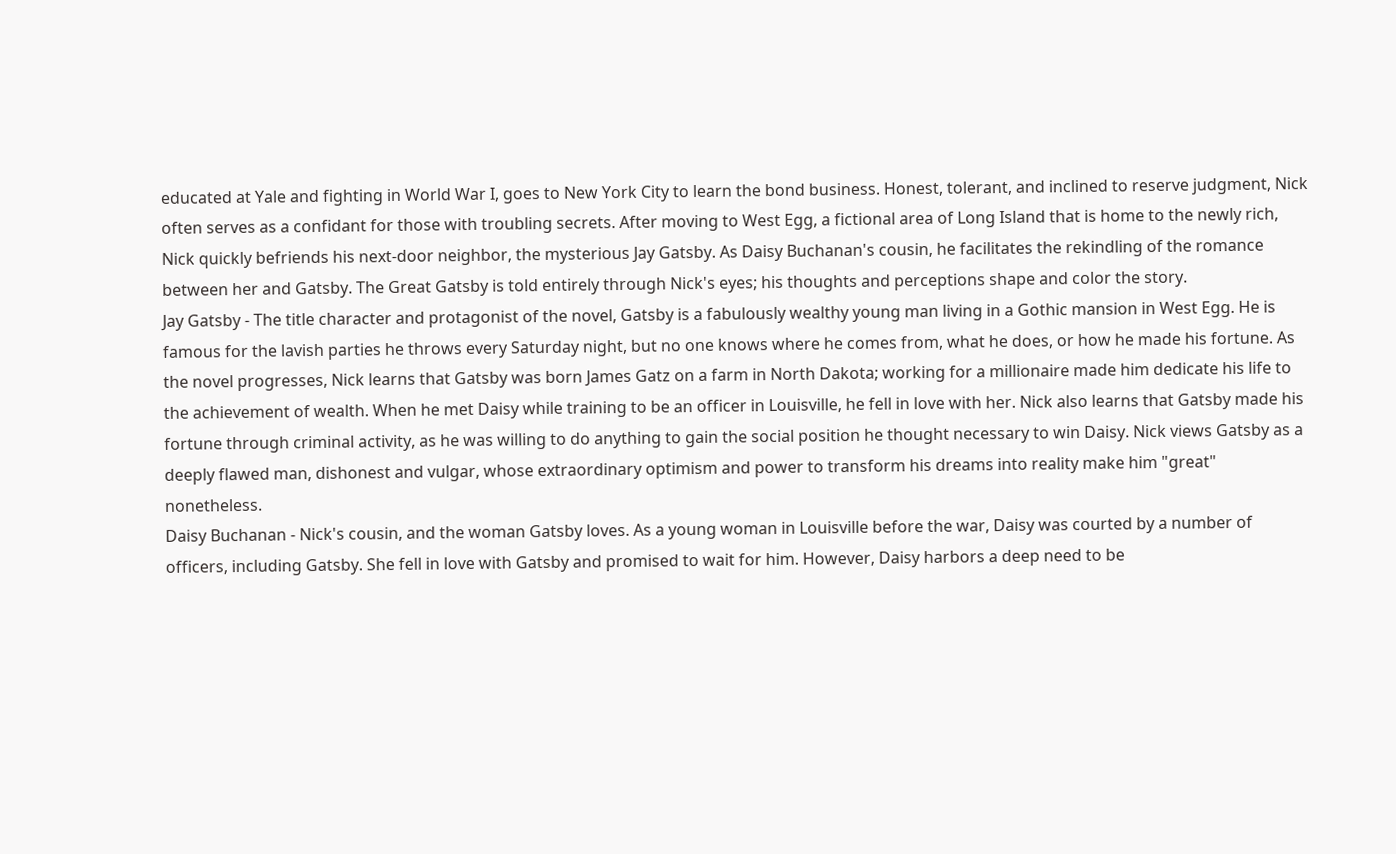educated at Yale and fighting in World War I, goes to New York City to learn the bond business. Honest, tolerant, and inclined to reserve judgment, Nick often serves as a confidant for those with troubling secrets. After moving to West Egg, a fictional area of Long Island that is home to the newly rich, Nick quickly befriends his next-door neighbor, the mysterious Jay Gatsby. As Daisy Buchanan's cousin, he facilitates the rekindling of the romance between her and Gatsby. The Great Gatsby is told entirely through Nick's eyes; his thoughts and perceptions shape and color the story.
Jay Gatsby - The title character and protagonist of the novel, Gatsby is a fabulously wealthy young man living in a Gothic mansion in West Egg. He is famous for the lavish parties he throws every Saturday night, but no one knows where he comes from, what he does, or how he made his fortune. As the novel progresses, Nick learns that Gatsby was born James Gatz on a farm in North Dakota; working for a millionaire made him dedicate his life to the achievement of wealth. When he met Daisy while training to be an officer in Louisville, he fell in love with her. Nick also learns that Gatsby made his fortune through criminal activity, as he was willing to do anything to gain the social position he thought necessary to win Daisy. Nick views Gatsby as a deeply flawed man, dishonest and vulgar, whose extraordinary optimism and power to transform his dreams into reality make him "great" nonetheless.
Daisy Buchanan - Nick's cousin, and the woman Gatsby loves. As a young woman in Louisville before the war, Daisy was courted by a number of officers, including Gatsby. She fell in love with Gatsby and promised to wait for him. However, Daisy harbors a deep need to be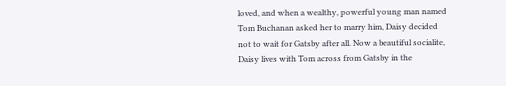loved, and when a wealthy, powerful young man named Tom Buchanan asked her to marry him, Daisy decided not to wait for Gatsby after all. Now a beautiful socialite, Daisy lives with Tom across from Gatsby in the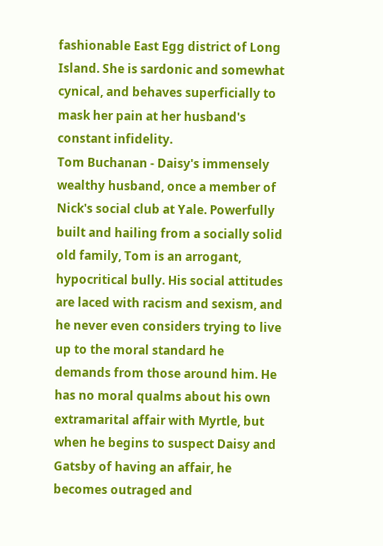fashionable East Egg district of Long Island. She is sardonic and somewhat cynical, and behaves superficially to mask her pain at her husband's constant infidelity.
Tom Buchanan - Daisy's immensely wealthy husband, once a member of Nick's social club at Yale. Powerfully built and hailing from a socially solid old family, Tom is an arrogant, hypocritical bully. His social attitudes are laced with racism and sexism, and he never even considers trying to live up to the moral standard he demands from those around him. He has no moral qualms about his own extramarital affair with Myrtle, but when he begins to suspect Daisy and Gatsby of having an affair, he becomes outraged and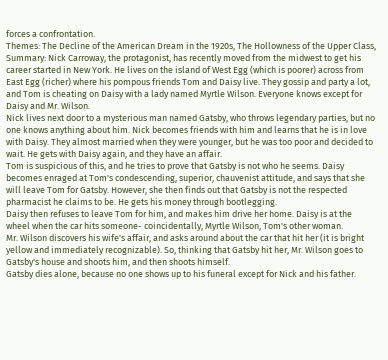forces a confrontation.
Themes: The Decline of the American Dream in the 1920s, The Hollowness of the Upper Class,
Summary: Nick Carroway, the protagonist, has recently moved from the midwest to get his career started in New York. He lives on the island of West Egg (which is poorer) across from East Egg (richer) where his pompous friends Tom and Daisy live. They gossip and party a lot, and Tom is cheating on Daisy with a lady named Myrtle Wilson. Everyone knows except for Daisy and Mr. Wilson.
Nick lives next door to a mysterious man named Gatsby, who throws legendary parties, but no one knows anything about him. Nick becomes friends with him and learns that he is in love with Daisy. They almost married when they were younger, but he was too poor and decided to wait. He gets with Daisy again, and they have an affair.
Tom is suspicious of this, and he tries to prove that Gatsby is not who he seems. Daisy becomes enraged at Tom's condescending, superior, chauvenist attitude, and says that she will leave Tom for Gatsby. However, she then finds out that Gatsby is not the respected pharmacist he claims to be. He gets his money through bootlegging.
Daisy then refuses to leave Tom for him, and makes him drive her home. Daisy is at the wheel when the car hits someone- coincidentally, Myrtle Wilson, Tom's other woman.
Mr. Wilson discovers his wife's affair, and asks around about the car that hit her (it is bright yellow and immediately recognizable). So, thinking that Gatsby hit her, Mr. Wilson goes to Gatsby's house and shoots him, and then shoots himself.
Gatsby dies alone, because no one shows up to his funeral except for Nick and his father.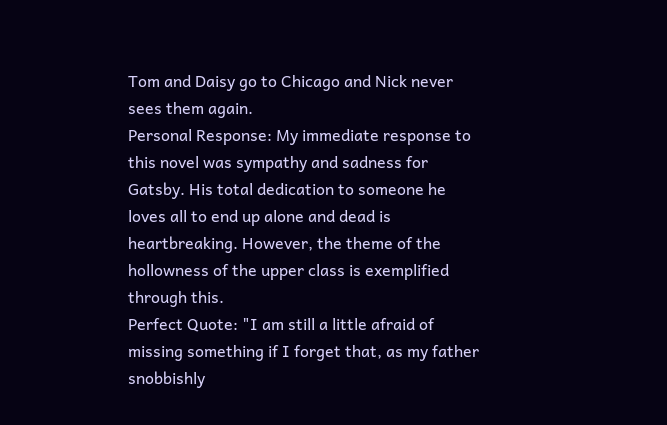Tom and Daisy go to Chicago and Nick never sees them again.
Personal Response: My immediate response to this novel was sympathy and sadness for Gatsby. His total dedication to someone he loves all to end up alone and dead is heartbreaking. However, the theme of the hollowness of the upper class is exemplified through this.
Perfect Quote: "I am still a little afraid of missing something if I forget that, as my father snobbishly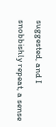suggested, and I snobbishly repeat, a sense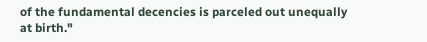of the fundamental decencies is parceled out unequally at birth."